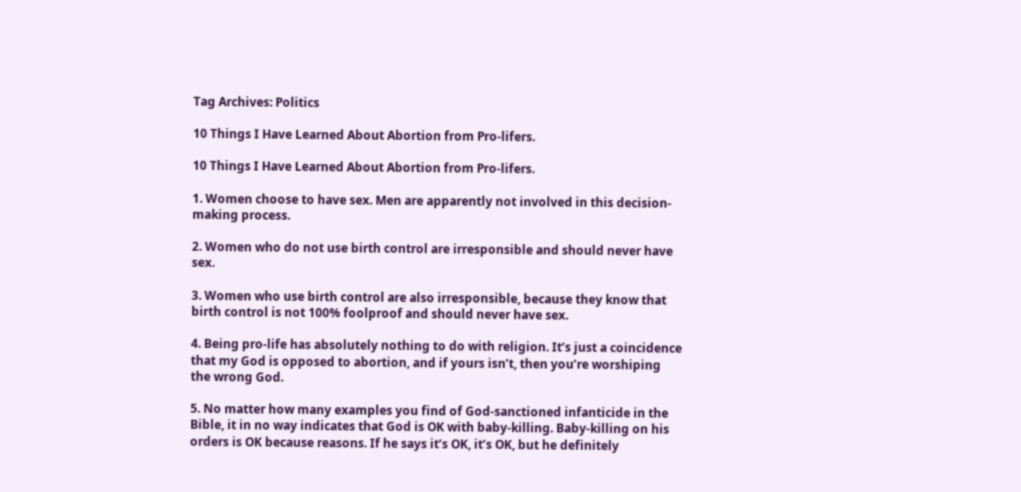Tag Archives: Politics

10 Things I Have Learned About Abortion from Pro-lifers.

10 Things I Have Learned About Abortion from Pro-lifers.

1. Women choose to have sex. Men are apparently not involved in this decision-making process.

2. Women who do not use birth control are irresponsible and should never have sex.

3. Women who use birth control are also irresponsible, because they know that birth control is not 100% foolproof and should never have sex.

4. Being pro-life has absolutely nothing to do with religion. It’s just a coincidence that my God is opposed to abortion, and if yours isn’t, then you’re worshiping the wrong God.

5. No matter how many examples you find of God-sanctioned infanticide in the Bible, it in no way indicates that God is OK with baby-killing. Baby-killing on his orders is OK because reasons. If he says it’s OK, it’s OK, but he definitely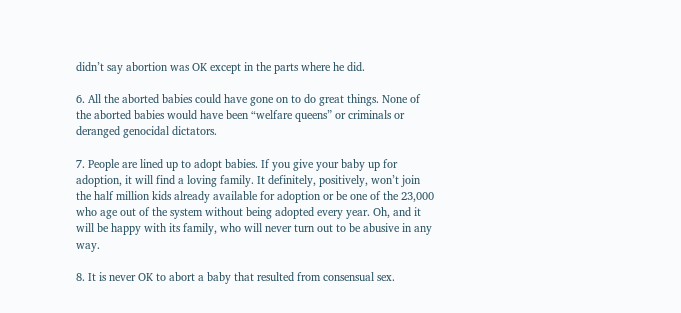didn’t say abortion was OK except in the parts where he did.

6. All the aborted babies could have gone on to do great things. None of the aborted babies would have been “welfare queens” or criminals or deranged genocidal dictators.

7. People are lined up to adopt babies. If you give your baby up for adoption, it will find a loving family. It definitely, positively, won’t join the half million kids already available for adoption or be one of the 23,000 who age out of the system without being adopted every year. Oh, and it will be happy with its family, who will never turn out to be abusive in any way.

8. It is never OK to abort a baby that resulted from consensual sex.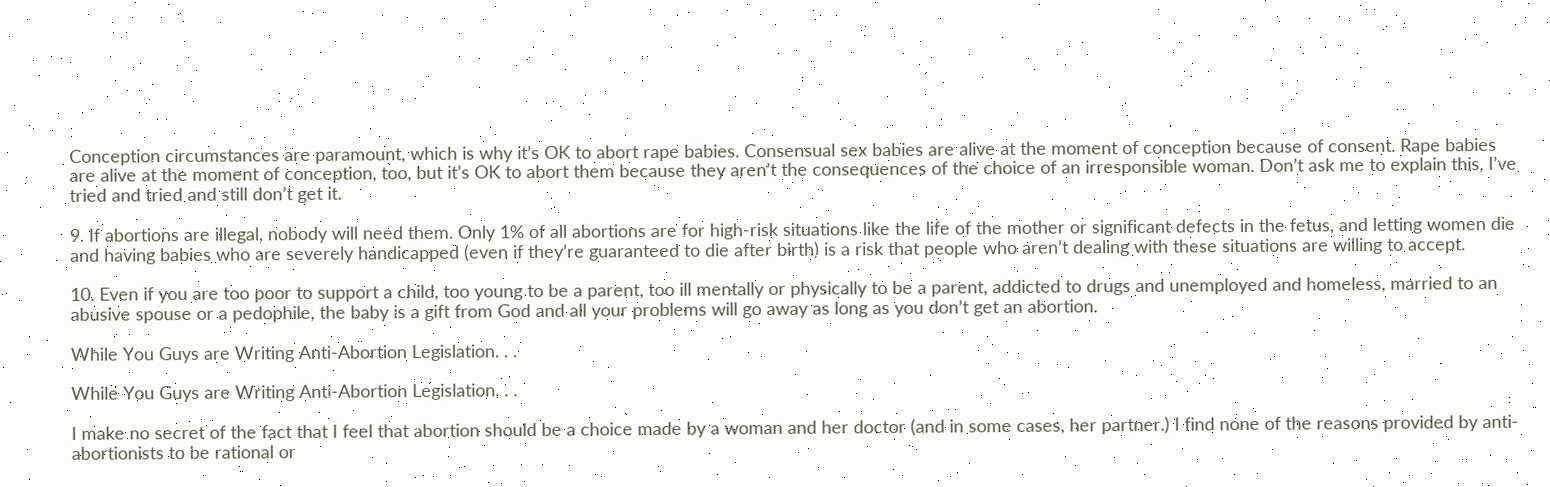Conception circumstances are paramount, which is why it’s OK to abort rape babies. Consensual sex babies are alive at the moment of conception because of consent. Rape babies are alive at the moment of conception, too, but it’s OK to abort them because they aren’t the consequences of the choice of an irresponsible woman. Don’t ask me to explain this, I’ve tried and tried and still don’t get it.

9. If abortions are illegal, nobody will need them. Only 1% of all abortions are for high-risk situations like the life of the mother or significant defects in the fetus, and letting women die and having babies who are severely handicapped (even if they’re guaranteed to die after birth) is a risk that people who aren’t dealing with these situations are willing to accept.

10. Even if you are too poor to support a child, too young to be a parent, too ill mentally or physically to be a parent, addicted to drugs and unemployed and homeless, married to an abusive spouse or a pedophile, the baby is a gift from God and all your problems will go away as long as you don’t get an abortion.

While You Guys are Writing Anti-Abortion Legislation. . .

While You Guys are Writing Anti-Abortion Legislation. . .

I make no secret of the fact that I feel that abortion should be a choice made by a woman and her doctor (and in some cases, her partner.) I find none of the reasons provided by anti-abortionists to be rational or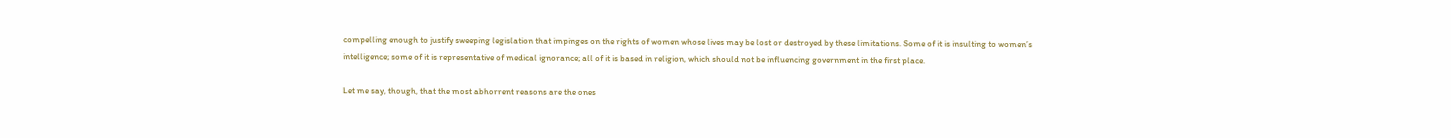compelling enough to justify sweeping legislation that impinges on the rights of women whose lives may be lost or destroyed by these limitations. Some of it is insulting to women’s intelligence; some of it is representative of medical ignorance; all of it is based in religion, which should not be influencing government in the first place.

Let me say, though, that the most abhorrent reasons are the ones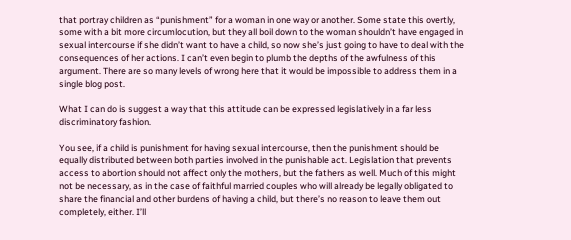that portray children as “punishment” for a woman in one way or another. Some state this overtly, some with a bit more circumlocution, but they all boil down to the woman shouldn’t have engaged in sexual intercourse if she didn’t want to have a child, so now she’s just going to have to deal with the consequences of her actions. I can’t even begin to plumb the depths of the awfulness of this argument. There are so many levels of wrong here that it would be impossible to address them in a single blog post.

What I can do is suggest a way that this attitude can be expressed legislatively in a far less discriminatory fashion.

You see, if a child is punishment for having sexual intercourse, then the punishment should be equally distributed between both parties involved in the punishable act. Legislation that prevents access to abortion should not affect only the mothers, but the fathers as well. Much of this might not be necessary, as in the case of faithful married couples who will already be legally obligated to share the financial and other burdens of having a child, but there’s no reason to leave them out completely, either. I’ll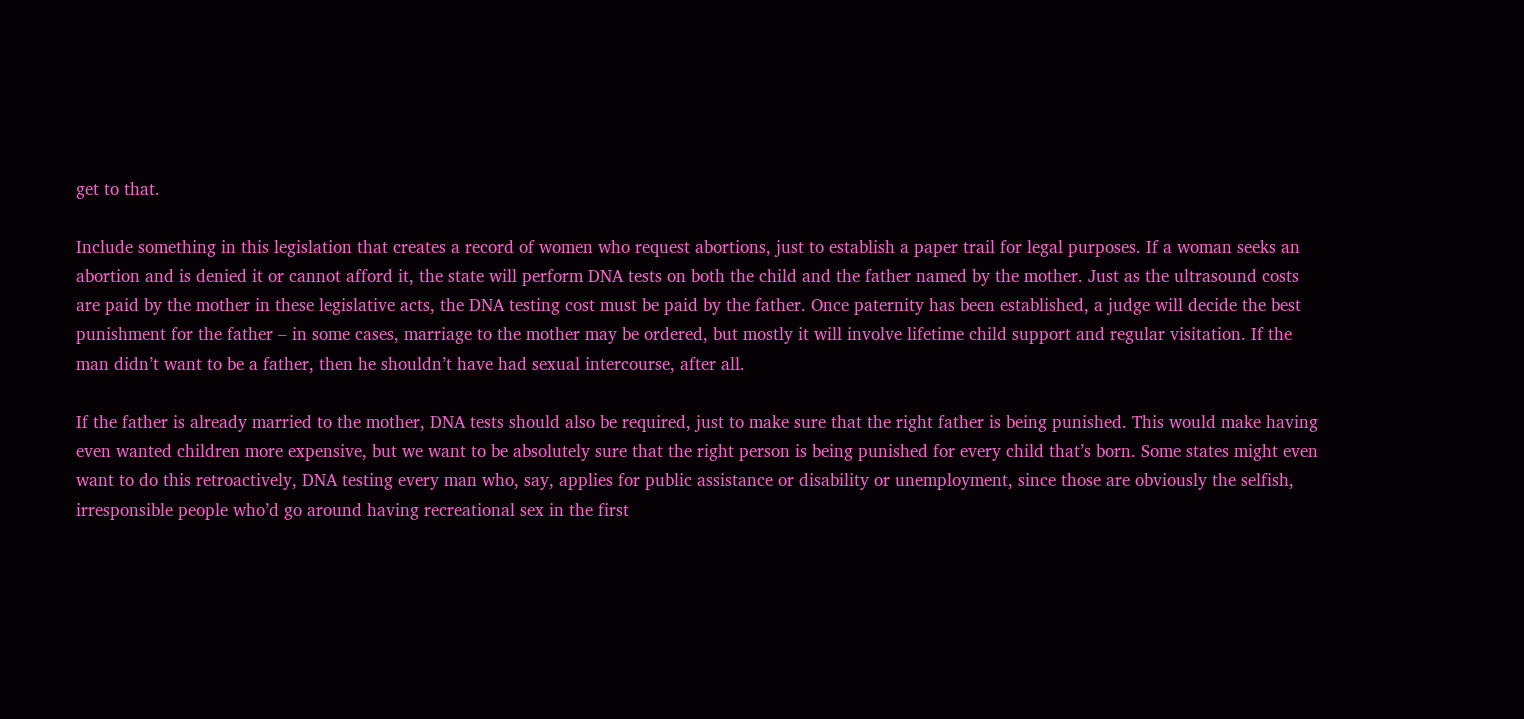get to that.

Include something in this legislation that creates a record of women who request abortions, just to establish a paper trail for legal purposes. If a woman seeks an abortion and is denied it or cannot afford it, the state will perform DNA tests on both the child and the father named by the mother. Just as the ultrasound costs are paid by the mother in these legislative acts, the DNA testing cost must be paid by the father. Once paternity has been established, a judge will decide the best punishment for the father – in some cases, marriage to the mother may be ordered, but mostly it will involve lifetime child support and regular visitation. If the man didn’t want to be a father, then he shouldn’t have had sexual intercourse, after all.

If the father is already married to the mother, DNA tests should also be required, just to make sure that the right father is being punished. This would make having even wanted children more expensive, but we want to be absolutely sure that the right person is being punished for every child that’s born. Some states might even want to do this retroactively, DNA testing every man who, say, applies for public assistance or disability or unemployment, since those are obviously the selfish, irresponsible people who’d go around having recreational sex in the first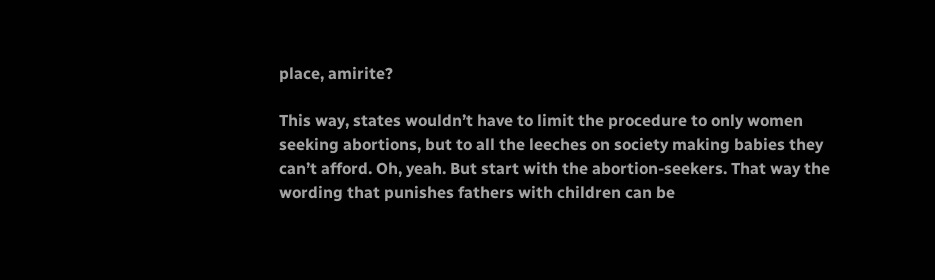place, amirite?

This way, states wouldn’t have to limit the procedure to only women seeking abortions, but to all the leeches on society making babies they can’t afford. Oh, yeah. But start with the abortion-seekers. That way the wording that punishes fathers with children can be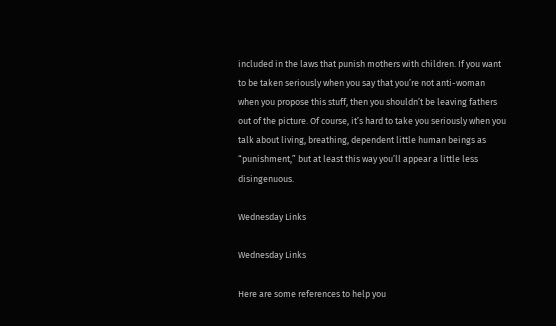included in the laws that punish mothers with children. If you want to be taken seriously when you say that you’re not anti-woman when you propose this stuff, then you shouldn’t be leaving fathers out of the picture. Of course, it’s hard to take you seriously when you talk about living, breathing, dependent little human beings as “punishment,” but at least this way you’ll appear a little less disingenuous.

Wednesday Links

Wednesday Links

Here are some references to help you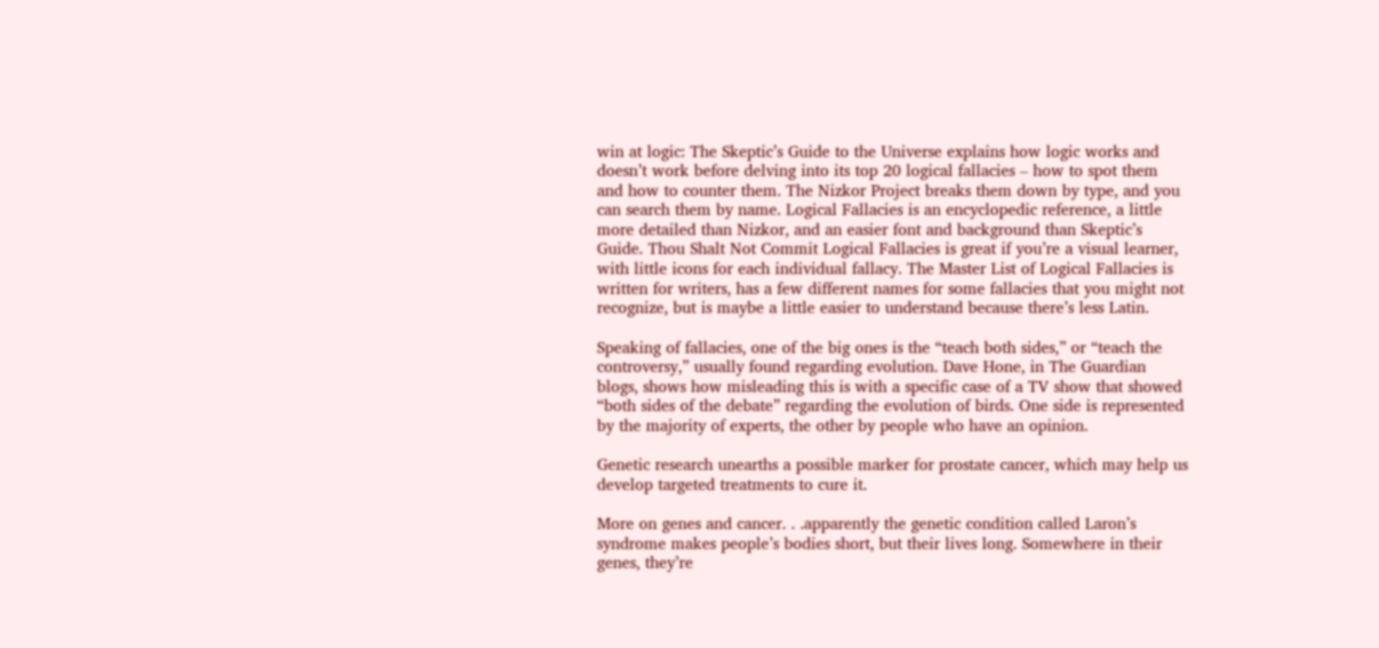win at logic: The Skeptic’s Guide to the Universe explains how logic works and doesn’t work before delving into its top 20 logical fallacies – how to spot them and how to counter them. The Nizkor Project breaks them down by type, and you can search them by name. Logical Fallacies is an encyclopedic reference, a little more detailed than Nizkor, and an easier font and background than Skeptic’s Guide. Thou Shalt Not Commit Logical Fallacies is great if you’re a visual learner, with little icons for each individual fallacy. The Master List of Logical Fallacies is written for writers, has a few different names for some fallacies that you might not recognize, but is maybe a little easier to understand because there’s less Latin.

Speaking of fallacies, one of the big ones is the “teach both sides,” or “teach the controversy,” usually found regarding evolution. Dave Hone, in The Guardian blogs, shows how misleading this is with a specific case of a TV show that showed “both sides of the debate” regarding the evolution of birds. One side is represented by the majority of experts, the other by people who have an opinion.

Genetic research unearths a possible marker for prostate cancer, which may help us develop targeted treatments to cure it.

More on genes and cancer. . .apparently the genetic condition called Laron’s syndrome makes people’s bodies short, but their lives long. Somewhere in their genes, they’re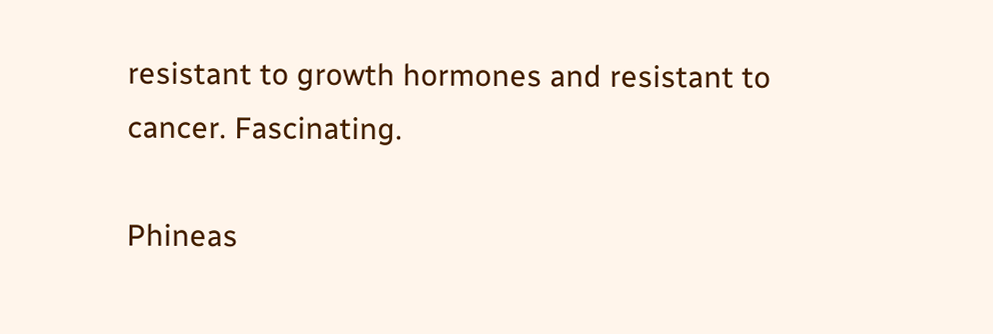resistant to growth hormones and resistant to cancer. Fascinating.

Phineas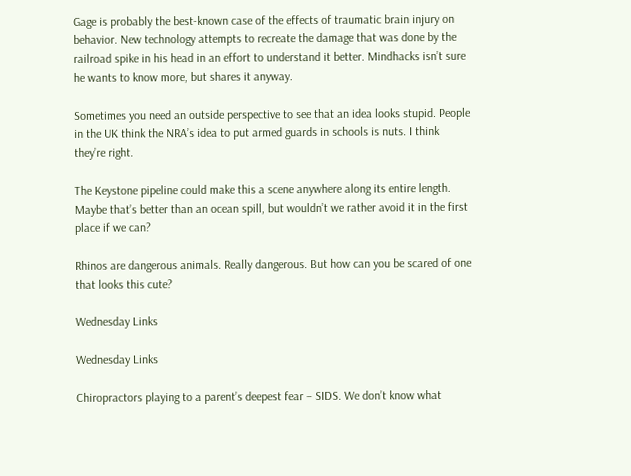Gage is probably the best-known case of the effects of traumatic brain injury on behavior. New technology attempts to recreate the damage that was done by the railroad spike in his head in an effort to understand it better. Mindhacks isn’t sure he wants to know more, but shares it anyway.

Sometimes you need an outside perspective to see that an idea looks stupid. People in the UK think the NRA’s idea to put armed guards in schools is nuts. I think they’re right.

The Keystone pipeline could make this a scene anywhere along its entire length. Maybe that’s better than an ocean spill, but wouldn’t we rather avoid it in the first place if we can?

Rhinos are dangerous animals. Really dangerous. But how can you be scared of one that looks this cute?

Wednesday Links

Wednesday Links

Chiropractors playing to a parent’s deepest fear – SIDS. We don’t know what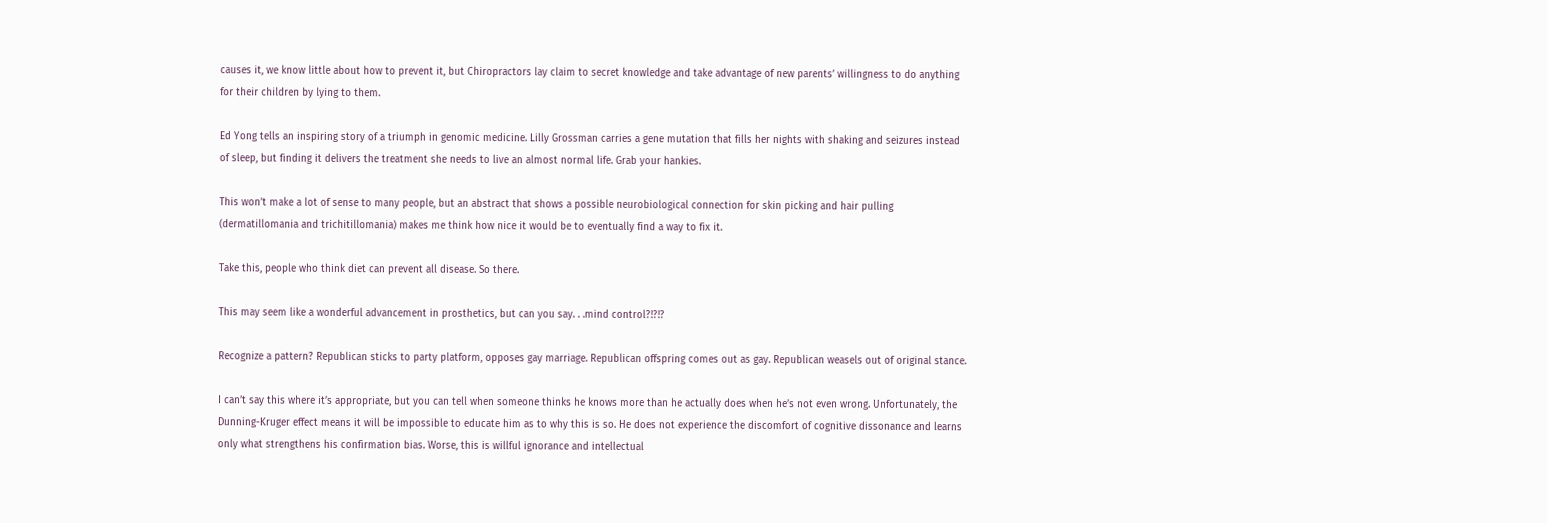causes it, we know little about how to prevent it, but Chiropractors lay claim to secret knowledge and take advantage of new parents’ willingness to do anything for their children by lying to them.

Ed Yong tells an inspiring story of a triumph in genomic medicine. Lilly Grossman carries a gene mutation that fills her nights with shaking and seizures instead of sleep, but finding it delivers the treatment she needs to live an almost normal life. Grab your hankies.

This won’t make a lot of sense to many people, but an abstract that shows a possible neurobiological connection for skin picking and hair pulling (dermatillomania and trichitillomania) makes me think how nice it would be to eventually find a way to fix it.

Take this, people who think diet can prevent all disease. So there.

This may seem like a wonderful advancement in prosthetics, but can you say. . .mind control?!?!?

Recognize a pattern? Republican sticks to party platform, opposes gay marriage. Republican offspring comes out as gay. Republican weasels out of original stance.

I can’t say this where it’s appropriate, but you can tell when someone thinks he knows more than he actually does when he’s not even wrong. Unfortunately, the Dunning-Kruger effect means it will be impossible to educate him as to why this is so. He does not experience the discomfort of cognitive dissonance and learns only what strengthens his confirmation bias. Worse, this is willful ignorance and intellectual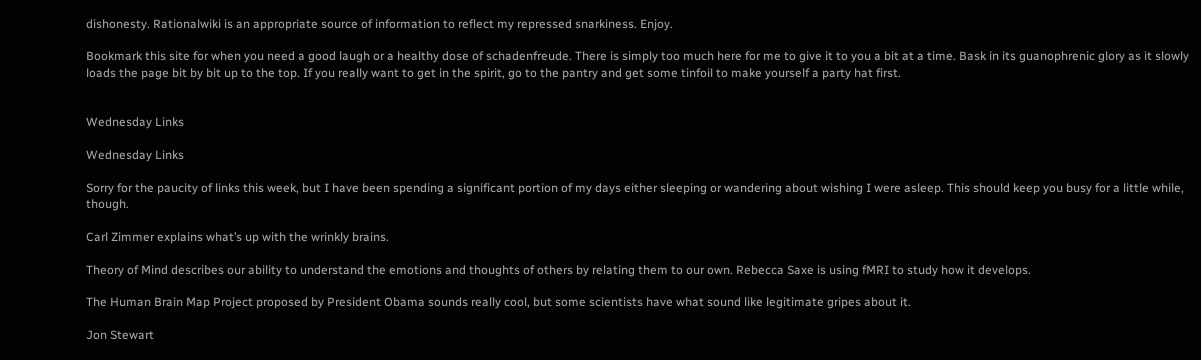dishonesty. Rationalwiki is an appropriate source of information to reflect my repressed snarkiness. Enjoy.

Bookmark this site for when you need a good laugh or a healthy dose of schadenfreude. There is simply too much here for me to give it to you a bit at a time. Bask in its guanophrenic glory as it slowly loads the page bit by bit up to the top. If you really want to get in the spirit, go to the pantry and get some tinfoil to make yourself a party hat first.


Wednesday Links

Wednesday Links

Sorry for the paucity of links this week, but I have been spending a significant portion of my days either sleeping or wandering about wishing I were asleep. This should keep you busy for a little while, though.

Carl Zimmer explains what’s up with the wrinkly brains.

Theory of Mind describes our ability to understand the emotions and thoughts of others by relating them to our own. Rebecca Saxe is using fMRI to study how it develops.

The Human Brain Map Project proposed by President Obama sounds really cool, but some scientists have what sound like legitimate gripes about it.

Jon Stewart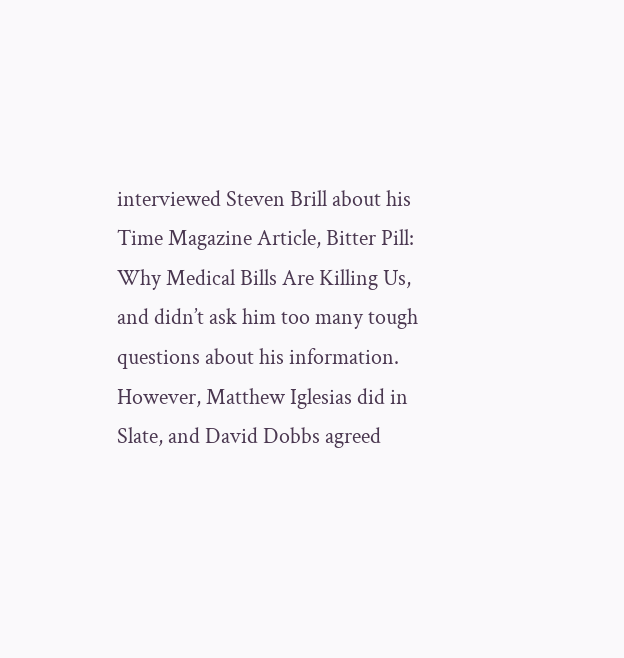interviewed Steven Brill about his Time Magazine Article, Bitter Pill: Why Medical Bills Are Killing Us, and didn’t ask him too many tough questions about his information. However, Matthew Iglesias did in Slate, and David Dobbs agreed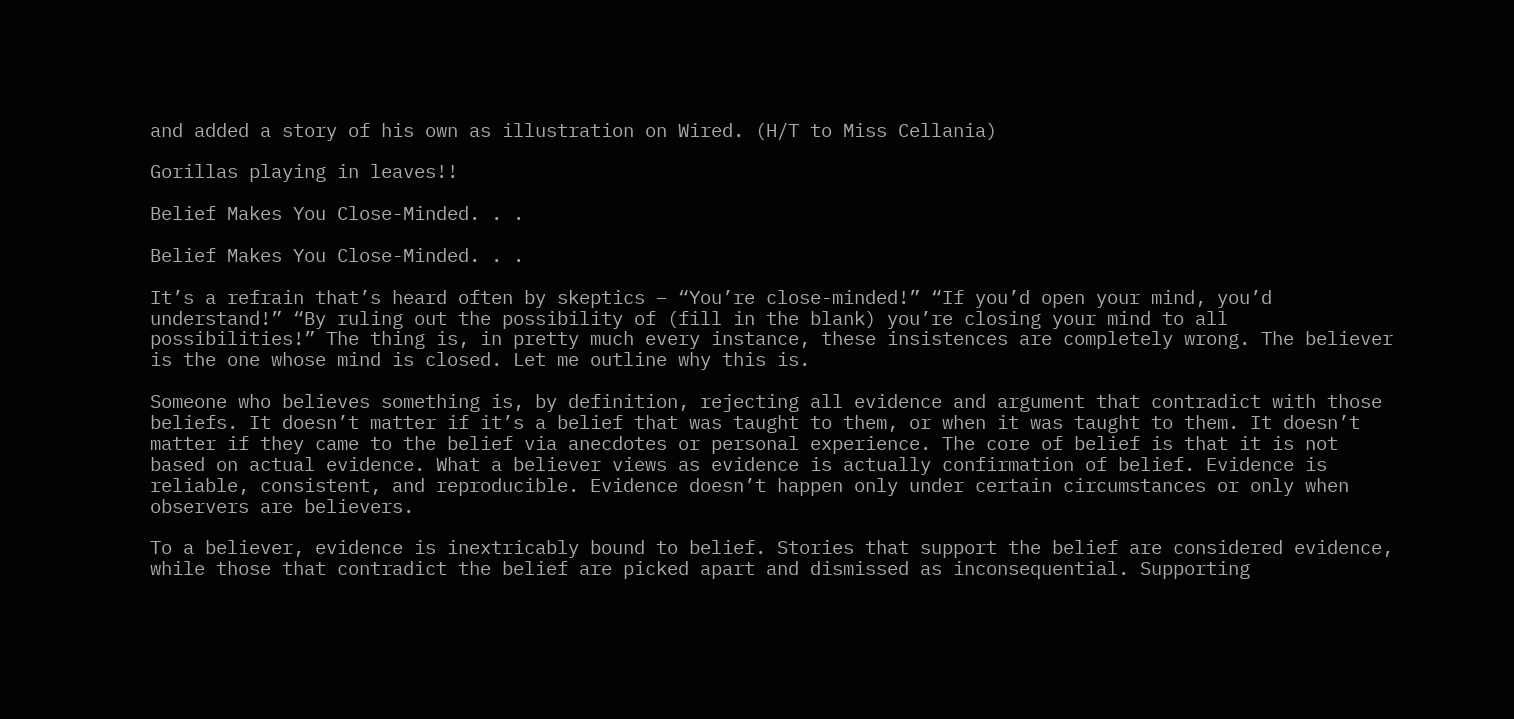and added a story of his own as illustration on Wired. (H/T to Miss Cellania)

Gorillas playing in leaves!!

Belief Makes You Close-Minded. . .

Belief Makes You Close-Minded. . .

It’s a refrain that’s heard often by skeptics – “You’re close-minded!” “If you’d open your mind, you’d understand!” “By ruling out the possibility of (fill in the blank) you’re closing your mind to all possibilities!” The thing is, in pretty much every instance, these insistences are completely wrong. The believer is the one whose mind is closed. Let me outline why this is.

Someone who believes something is, by definition, rejecting all evidence and argument that contradict with those beliefs. It doesn’t matter if it’s a belief that was taught to them, or when it was taught to them. It doesn’t matter if they came to the belief via anecdotes or personal experience. The core of belief is that it is not based on actual evidence. What a believer views as evidence is actually confirmation of belief. Evidence is reliable, consistent, and reproducible. Evidence doesn’t happen only under certain circumstances or only when observers are believers.

To a believer, evidence is inextricably bound to belief. Stories that support the belief are considered evidence, while those that contradict the belief are picked apart and dismissed as inconsequential. Supporting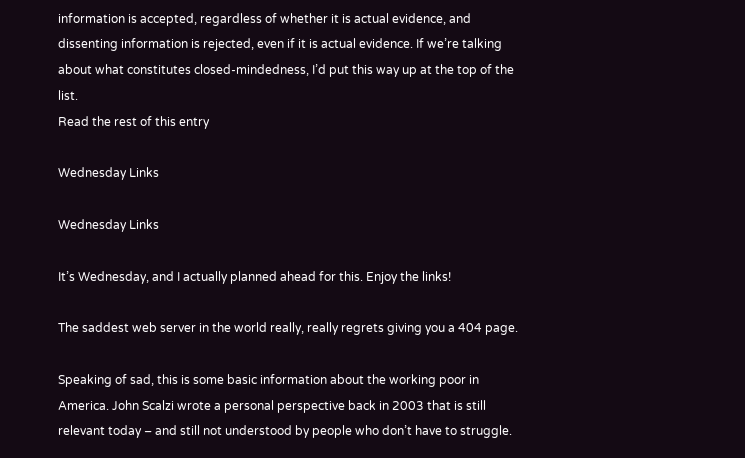information is accepted, regardless of whether it is actual evidence, and dissenting information is rejected, even if it is actual evidence. If we’re talking about what constitutes closed-mindedness, I’d put this way up at the top of the list.
Read the rest of this entry

Wednesday Links

Wednesday Links

It’s Wednesday, and I actually planned ahead for this. Enjoy the links!

The saddest web server in the world really, really regrets giving you a 404 page.

Speaking of sad, this is some basic information about the working poor in America. John Scalzi wrote a personal perspective back in 2003 that is still relevant today – and still not understood by people who don’t have to struggle.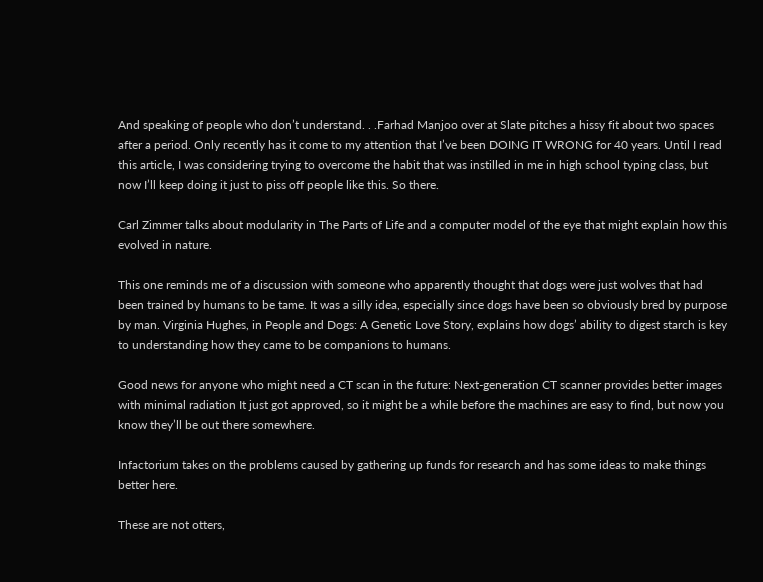And speaking of people who don’t understand. . .Farhad Manjoo over at Slate pitches a hissy fit about two spaces after a period. Only recently has it come to my attention that I’ve been DOING IT WRONG for 40 years. Until I read this article, I was considering trying to overcome the habit that was instilled in me in high school typing class, but now I’ll keep doing it just to piss off people like this. So there.

Carl Zimmer talks about modularity in The Parts of Life and a computer model of the eye that might explain how this evolved in nature.

This one reminds me of a discussion with someone who apparently thought that dogs were just wolves that had been trained by humans to be tame. It was a silly idea, especially since dogs have been so obviously bred by purpose by man. Virginia Hughes, in People and Dogs: A Genetic Love Story, explains how dogs’ ability to digest starch is key to understanding how they came to be companions to humans.

Good news for anyone who might need a CT scan in the future: Next-generation CT scanner provides better images with minimal radiation It just got approved, so it might be a while before the machines are easy to find, but now you know they’ll be out there somewhere.

Infactorium takes on the problems caused by gathering up funds for research and has some ideas to make things better here.

These are not otters,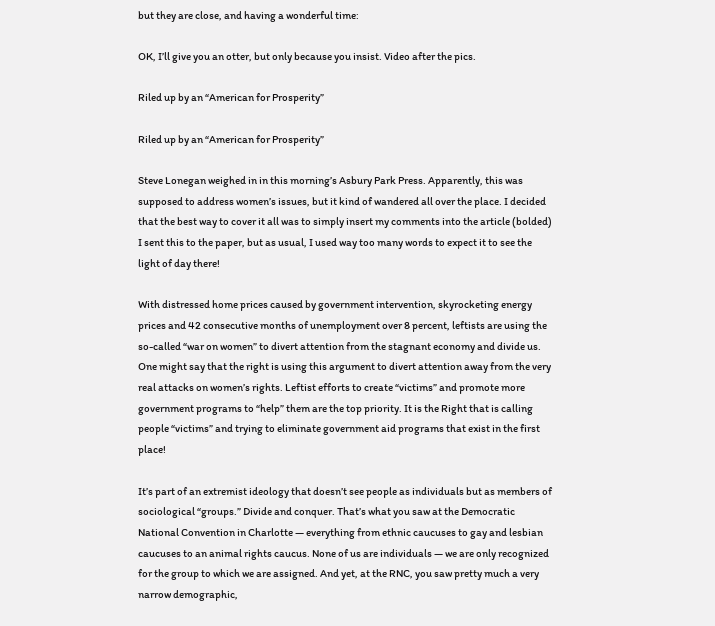but they are close, and having a wonderful time:

OK, I’ll give you an otter, but only because you insist. Video after the pics.

Riled up by an “American for Prosperity”

Riled up by an “American for Prosperity”

Steve Lonegan weighed in in this morning’s Asbury Park Press. Apparently, this was supposed to address women’s issues, but it kind of wandered all over the place. I decided that the best way to cover it all was to simply insert my comments into the article (bolded) I sent this to the paper, but as usual, I used way too many words to expect it to see the light of day there!

With distressed home prices caused by government intervention, skyrocketing energy prices and 42 consecutive months of unemployment over 8 percent, leftists are using the so-called “war on women” to divert attention from the stagnant economy and divide us. One might say that the right is using this argument to divert attention away from the very real attacks on women’s rights. Leftist efforts to create “victims” and promote more government programs to “help” them are the top priority. It is the Right that is calling people “victims” and trying to eliminate government aid programs that exist in the first place!

It’s part of an extremist ideology that doesn’t see people as individuals but as members of sociological “groups.” Divide and conquer. That’s what you saw at the Democratic National Convention in Charlotte — everything from ethnic caucuses to gay and lesbian caucuses to an animal rights caucus. None of us are individuals — we are only recognized for the group to which we are assigned. And yet, at the RNC, you saw pretty much a very narrow demographic,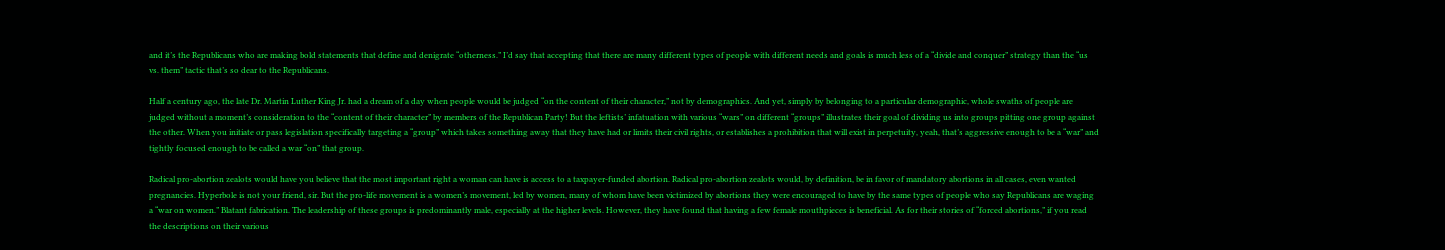and it’s the Republicans who are making bold statements that define and denigrate “otherness.” I’d say that accepting that there are many different types of people with different needs and goals is much less of a “divide and conquer” strategy than the “us vs. them” tactic that’s so dear to the Republicans.

Half a century ago, the late Dr. Martin Luther King Jr. had a dream of a day when people would be judged “on the content of their character,” not by demographics. And yet, simply by belonging to a particular demographic, whole swaths of people are judged without a moment’s consideration to the “content of their character” by members of the Republican Party! But the leftists’ infatuation with various “wars” on different “groups” illustrates their goal of dividing us into groups pitting one group against the other. When you initiate or pass legislation specifically targeting a “group” which takes something away that they have had or limits their civil rights, or establishes a prohibition that will exist in perpetuity, yeah, that’s aggressive enough to be a “war” and tightly focused enough to be called a war “on” that group.

Radical pro-abortion zealots would have you believe that the most important right a woman can have is access to a taxpayer-funded abortion. Radical pro-abortion zealots would, by definition, be in favor of mandatory abortions in all cases, even wanted pregnancies. Hyperbole is not your friend, sir. But the pro-life movement is a women’s movement, led by women, many of whom have been victimized by abortions they were encouraged to have by the same types of people who say Republicans are waging a “war on women.” Blatant fabrication. The leadership of these groups is predominantly male, especially at the higher levels. However, they have found that having a few female mouthpieces is beneficial. As for their stories of “forced abortions,” if you read the descriptions on their various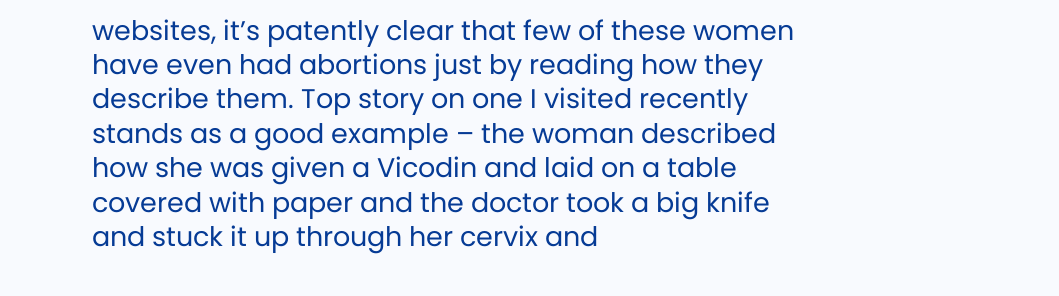websites, it’s patently clear that few of these women have even had abortions just by reading how they describe them. Top story on one I visited recently stands as a good example – the woman described how she was given a Vicodin and laid on a table covered with paper and the doctor took a big knife and stuck it up through her cervix and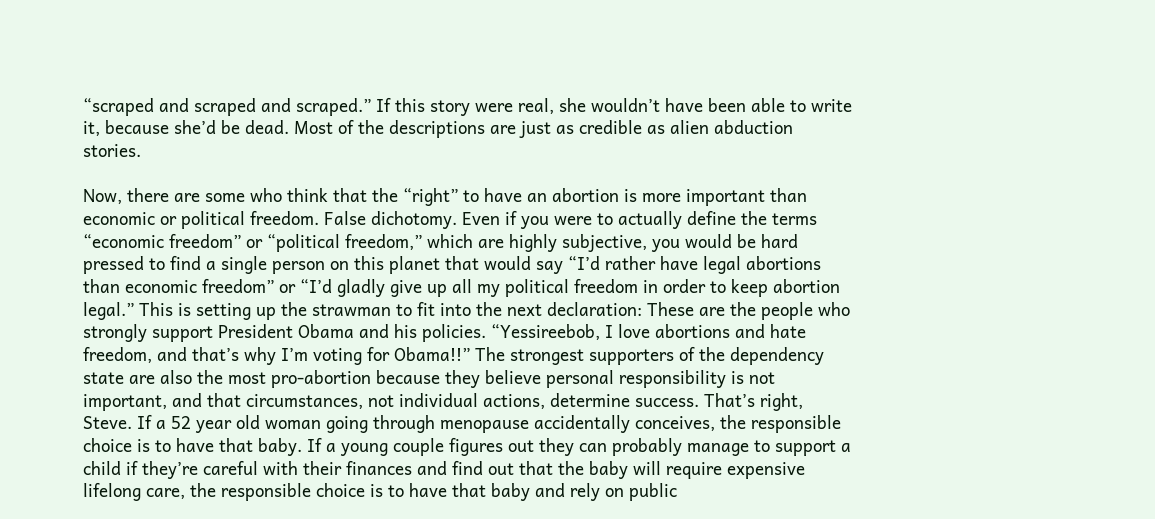“scraped and scraped and scraped.” If this story were real, she wouldn’t have been able to write it, because she’d be dead. Most of the descriptions are just as credible as alien abduction stories.

Now, there are some who think that the “right” to have an abortion is more important than economic or political freedom. False dichotomy. Even if you were to actually define the terms “economic freedom” or “political freedom,” which are highly subjective, you would be hard pressed to find a single person on this planet that would say “I’d rather have legal abortions than economic freedom” or “I’d gladly give up all my political freedom in order to keep abortion legal.” This is setting up the strawman to fit into the next declaration: These are the people who strongly support President Obama and his policies. “Yessireebob, I love abortions and hate freedom, and that’s why I’m voting for Obama!!” The strongest supporters of the dependency state are also the most pro-abortion because they believe personal responsibility is not important, and that circumstances, not individual actions, determine success. That’s right, Steve. If a 52 year old woman going through menopause accidentally conceives, the responsible choice is to have that baby. If a young couple figures out they can probably manage to support a child if they’re careful with their finances and find out that the baby will require expensive lifelong care, the responsible choice is to have that baby and rely on public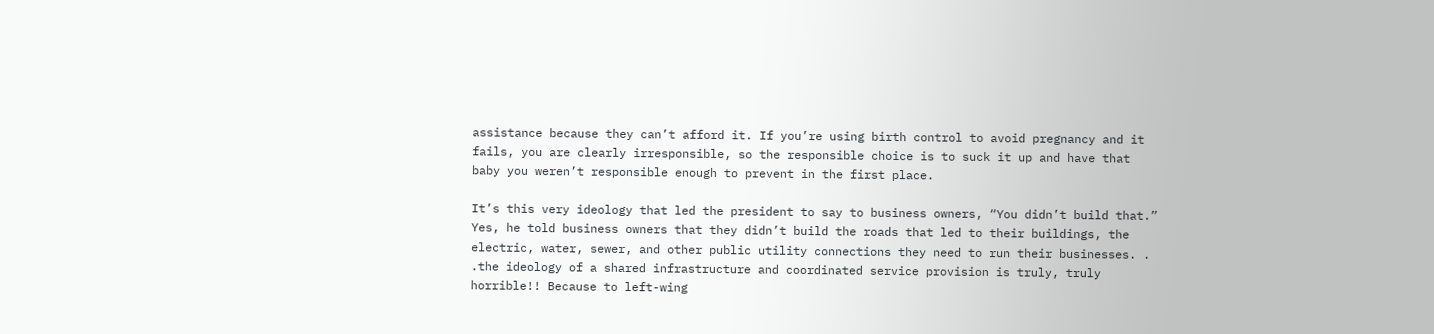assistance because they can’t afford it. If you’re using birth control to avoid pregnancy and it fails, you are clearly irresponsible, so the responsible choice is to suck it up and have that baby you weren’t responsible enough to prevent in the first place.

It’s this very ideology that led the president to say to business owners, “You didn’t build that.” Yes, he told business owners that they didn’t build the roads that led to their buildings, the electric, water, sewer, and other public utility connections they need to run their businesses. . .the ideology of a shared infrastructure and coordinated service provision is truly, truly horrible!! Because to left-wing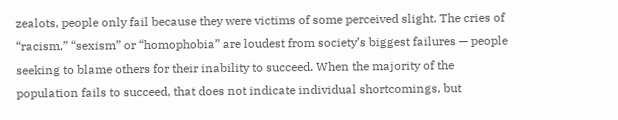zealots, people only fail because they were victims of some perceived slight. The cries of “racism,” “sexism” or “homophobia” are loudest from society’s biggest failures — people seeking to blame others for their inability to succeed. When the majority of the population fails to succeed, that does not indicate individual shortcomings, but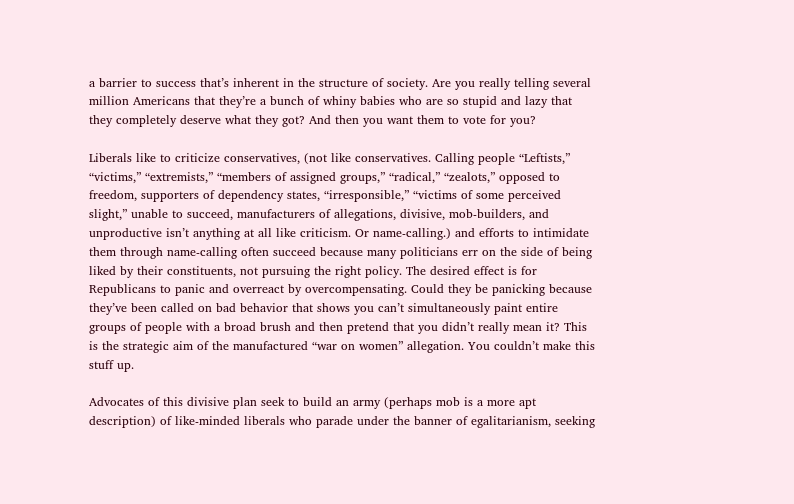a barrier to success that’s inherent in the structure of society. Are you really telling several million Americans that they’re a bunch of whiny babies who are so stupid and lazy that they completely deserve what they got? And then you want them to vote for you?

Liberals like to criticize conservatives, (not like conservatives. Calling people “Leftists,” “victims,” “extremists,” “members of assigned groups,” “radical,” “zealots,” opposed to freedom, supporters of dependency states, “irresponsible,” “victims of some perceived slight,” unable to succeed, manufacturers of allegations, divisive, mob-builders, and unproductive isn’t anything at all like criticism. Or name-calling.) and efforts to intimidate them through name-calling often succeed because many politicians err on the side of being liked by their constituents, not pursuing the right policy. The desired effect is for Republicans to panic and overreact by overcompensating. Could they be panicking because they’ve been called on bad behavior that shows you can’t simultaneously paint entire groups of people with a broad brush and then pretend that you didn’t really mean it? This is the strategic aim of the manufactured “war on women” allegation. You couldn’t make this stuff up.

Advocates of this divisive plan seek to build an army (perhaps mob is a more apt description) of like-minded liberals who parade under the banner of egalitarianism, seeking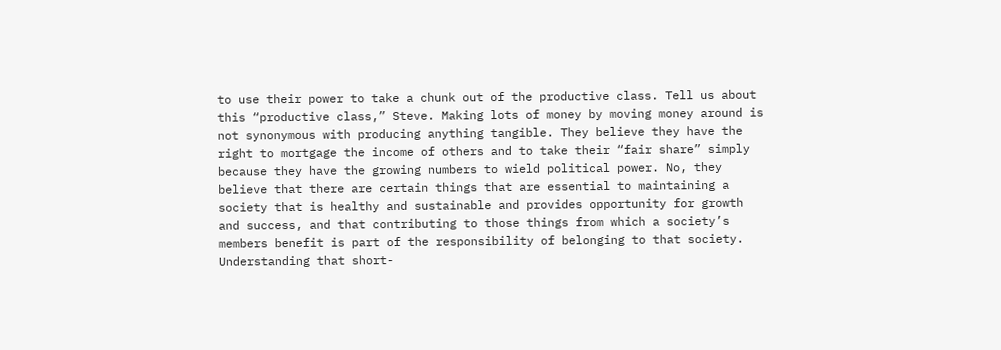to use their power to take a chunk out of the productive class. Tell us about this “productive class,” Steve. Making lots of money by moving money around is not synonymous with producing anything tangible. They believe they have the right to mortgage the income of others and to take their “fair share” simply because they have the growing numbers to wield political power. No, they believe that there are certain things that are essential to maintaining a society that is healthy and sustainable and provides opportunity for growth and success, and that contributing to those things from which a society’s members benefit is part of the responsibility of belonging to that society. Understanding that short-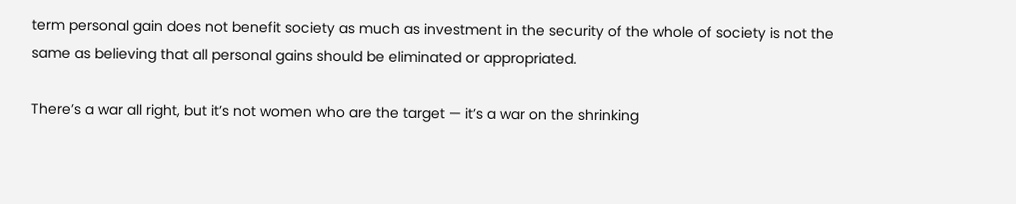term personal gain does not benefit society as much as investment in the security of the whole of society is not the same as believing that all personal gains should be eliminated or appropriated.

There’s a war all right, but it’s not women who are the target — it’s a war on the shrinking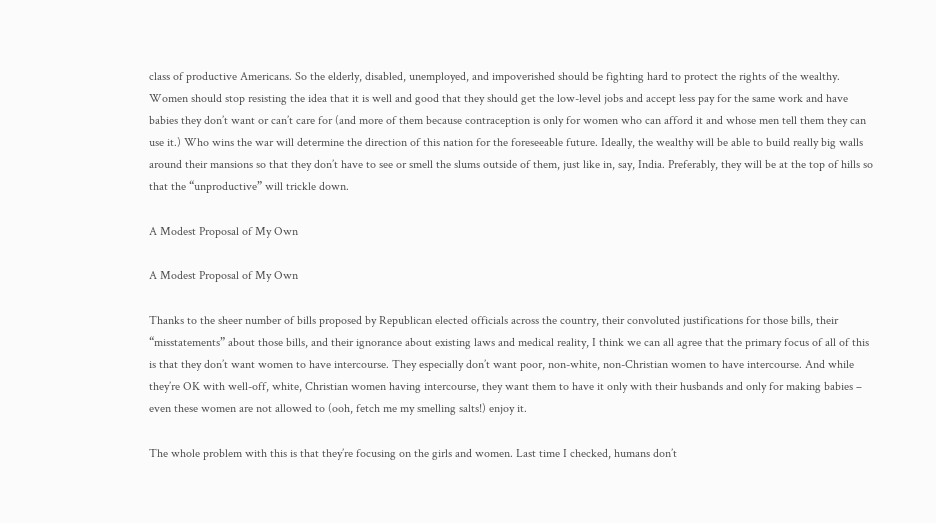class of productive Americans. So the elderly, disabled, unemployed, and impoverished should be fighting hard to protect the rights of the wealthy. Women should stop resisting the idea that it is well and good that they should get the low-level jobs and accept less pay for the same work and have babies they don’t want or can’t care for (and more of them because contraception is only for women who can afford it and whose men tell them they can use it.) Who wins the war will determine the direction of this nation for the foreseeable future. Ideally, the wealthy will be able to build really big walls around their mansions so that they don’t have to see or smell the slums outside of them, just like in, say, India. Preferably, they will be at the top of hills so that the “unproductive” will trickle down.

A Modest Proposal of My Own

A Modest Proposal of My Own

Thanks to the sheer number of bills proposed by Republican elected officials across the country, their convoluted justifications for those bills, their “misstatements” about those bills, and their ignorance about existing laws and medical reality, I think we can all agree that the primary focus of all of this is that they don’t want women to have intercourse. They especially don’t want poor, non-white, non-Christian women to have intercourse. And while they’re OK with well-off, white, Christian women having intercourse, they want them to have it only with their husbands and only for making babies – even these women are not allowed to (ooh, fetch me my smelling salts!) enjoy it.

The whole problem with this is that they’re focusing on the girls and women. Last time I checked, humans don’t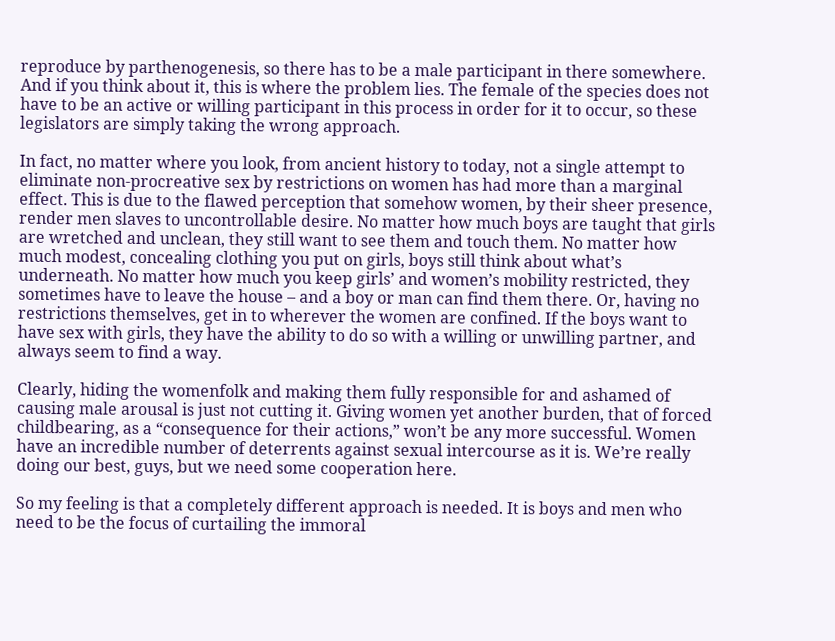reproduce by parthenogenesis, so there has to be a male participant in there somewhere. And if you think about it, this is where the problem lies. The female of the species does not have to be an active or willing participant in this process in order for it to occur, so these legislators are simply taking the wrong approach.

In fact, no matter where you look, from ancient history to today, not a single attempt to eliminate non-procreative sex by restrictions on women has had more than a marginal effect. This is due to the flawed perception that somehow women, by their sheer presence, render men slaves to uncontrollable desire. No matter how much boys are taught that girls are wretched and unclean, they still want to see them and touch them. No matter how much modest, concealing clothing you put on girls, boys still think about what’s underneath. No matter how much you keep girls’ and women’s mobility restricted, they sometimes have to leave the house – and a boy or man can find them there. Or, having no restrictions themselves, get in to wherever the women are confined. If the boys want to have sex with girls, they have the ability to do so with a willing or unwilling partner, and always seem to find a way.

Clearly, hiding the womenfolk and making them fully responsible for and ashamed of causing male arousal is just not cutting it. Giving women yet another burden, that of forced childbearing, as a “consequence for their actions,” won’t be any more successful. Women have an incredible number of deterrents against sexual intercourse as it is. We’re really doing our best, guys, but we need some cooperation here.

So my feeling is that a completely different approach is needed. It is boys and men who need to be the focus of curtailing the immoral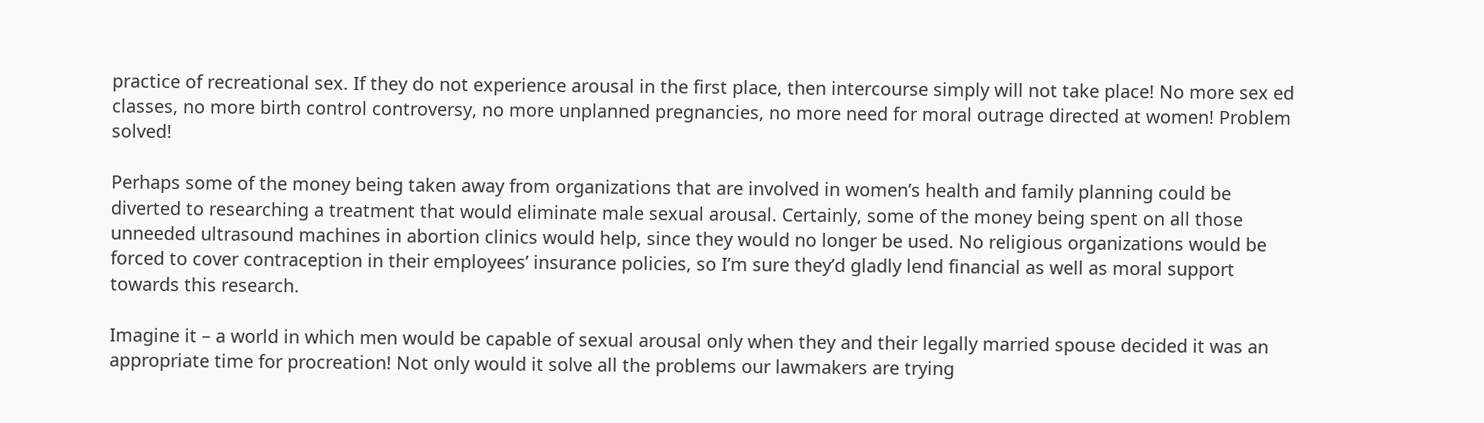practice of recreational sex. If they do not experience arousal in the first place, then intercourse simply will not take place! No more sex ed classes, no more birth control controversy, no more unplanned pregnancies, no more need for moral outrage directed at women! Problem solved!

Perhaps some of the money being taken away from organizations that are involved in women’s health and family planning could be diverted to researching a treatment that would eliminate male sexual arousal. Certainly, some of the money being spent on all those unneeded ultrasound machines in abortion clinics would help, since they would no longer be used. No religious organizations would be forced to cover contraception in their employees’ insurance policies, so I’m sure they’d gladly lend financial as well as moral support towards this research.

Imagine it – a world in which men would be capable of sexual arousal only when they and their legally married spouse decided it was an appropriate time for procreation! Not only would it solve all the problems our lawmakers are trying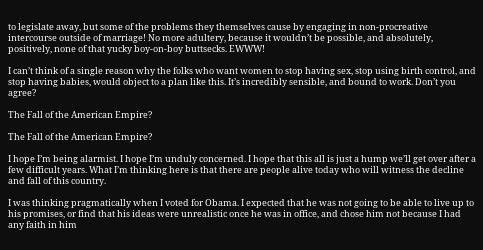to legislate away, but some of the problems they themselves cause by engaging in non-procreative intercourse outside of marriage! No more adultery, because it wouldn’t be possible, and absolutely, positively, none of that yucky boy-on-boy buttsecks. EWWW!

I can’t think of a single reason why the folks who want women to stop having sex, stop using birth control, and stop having babies, would object to a plan like this. It’s incredibly sensible, and bound to work. Don’t you agree?

The Fall of the American Empire?

The Fall of the American Empire?

I hope I’m being alarmist. I hope I’m unduly concerned. I hope that this all is just a hump we’ll get over after a few difficult years. What I’m thinking here is that there are people alive today who will witness the decline and fall of this country.

I was thinking pragmatically when I voted for Obama. I expected that he was not going to be able to live up to his promises, or find that his ideas were unrealistic once he was in office, and chose him not because I had any faith in him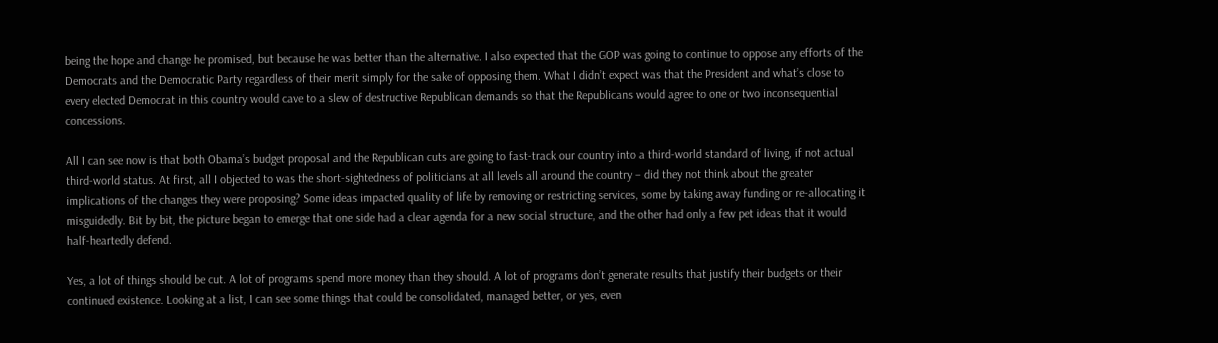being the hope and change he promised, but because he was better than the alternative. I also expected that the GOP was going to continue to oppose any efforts of the Democrats and the Democratic Party regardless of their merit simply for the sake of opposing them. What I didn’t expect was that the President and what’s close to every elected Democrat in this country would cave to a slew of destructive Republican demands so that the Republicans would agree to one or two inconsequential concessions.

All I can see now is that both Obama’s budget proposal and the Republican cuts are going to fast-track our country into a third-world standard of living, if not actual third-world status. At first, all I objected to was the short-sightedness of politicians at all levels all around the country – did they not think about the greater implications of the changes they were proposing? Some ideas impacted quality of life by removing or restricting services, some by taking away funding or re-allocating it misguidedly. Bit by bit, the picture began to emerge that one side had a clear agenda for a new social structure, and the other had only a few pet ideas that it would half-heartedly defend.

Yes, a lot of things should be cut. A lot of programs spend more money than they should. A lot of programs don’t generate results that justify their budgets or their continued existence. Looking at a list, I can see some things that could be consolidated, managed better, or yes, even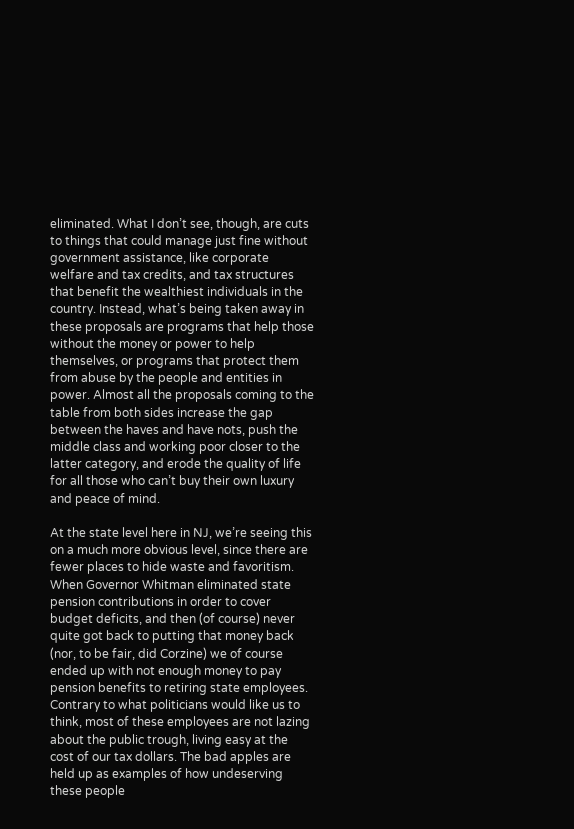eliminated. What I don’t see, though, are cuts to things that could manage just fine without government assistance, like corporate welfare and tax credits, and tax structures that benefit the wealthiest individuals in the country. Instead, what’s being taken away in these proposals are programs that help those without the money or power to help themselves, or programs that protect them from abuse by the people and entities in power. Almost all the proposals coming to the table from both sides increase the gap between the haves and have nots, push the middle class and working poor closer to the latter category, and erode the quality of life for all those who can’t buy their own luxury and peace of mind.

At the state level here in NJ, we’re seeing this on a much more obvious level, since there are fewer places to hide waste and favoritism. When Governor Whitman eliminated state pension contributions in order to cover budget deficits, and then (of course) never quite got back to putting that money back (nor, to be fair, did Corzine) we of course ended up with not enough money to pay pension benefits to retiring state employees. Contrary to what politicians would like us to think, most of these employees are not lazing about the public trough, living easy at the cost of our tax dollars. The bad apples are held up as examples of how undeserving these people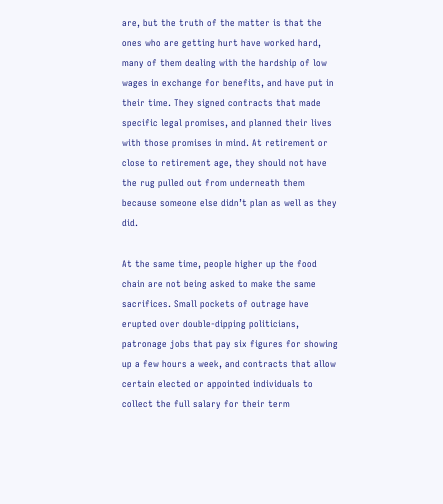are, but the truth of the matter is that the ones who are getting hurt have worked hard, many of them dealing with the hardship of low wages in exchange for benefits, and have put in their time. They signed contracts that made specific legal promises, and planned their lives with those promises in mind. At retirement or close to retirement age, they should not have the rug pulled out from underneath them because someone else didn’t plan as well as they did.

At the same time, people higher up the food chain are not being asked to make the same sacrifices. Small pockets of outrage have erupted over double-dipping politicians, patronage jobs that pay six figures for showing up a few hours a week, and contracts that allow certain elected or appointed individuals to collect the full salary for their term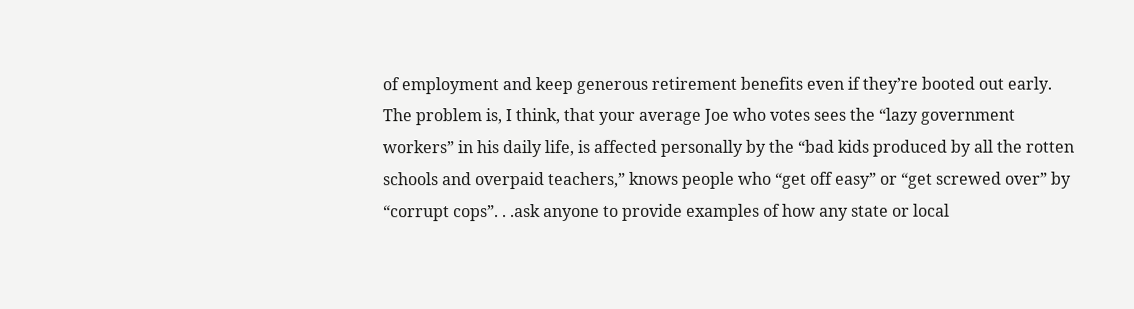of employment and keep generous retirement benefits even if they’re booted out early. The problem is, I think, that your average Joe who votes sees the “lazy government workers” in his daily life, is affected personally by the “bad kids produced by all the rotten schools and overpaid teachers,” knows people who “get off easy” or “get screwed over” by “corrupt cops”. . .ask anyone to provide examples of how any state or local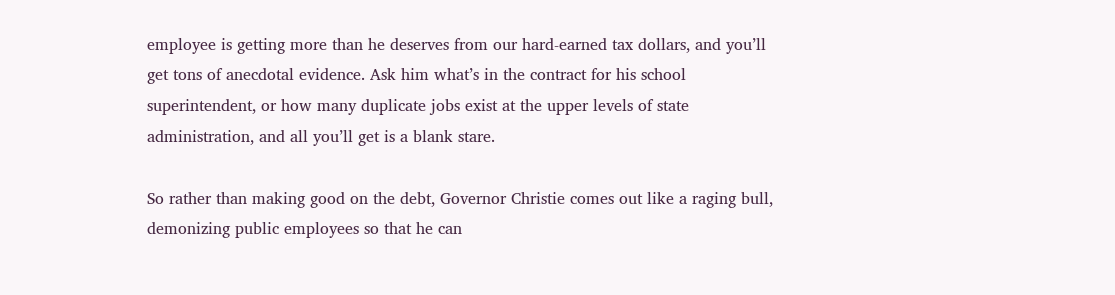employee is getting more than he deserves from our hard-earned tax dollars, and you’ll get tons of anecdotal evidence. Ask him what’s in the contract for his school superintendent, or how many duplicate jobs exist at the upper levels of state administration, and all you’ll get is a blank stare.

So rather than making good on the debt, Governor Christie comes out like a raging bull, demonizing public employees so that he can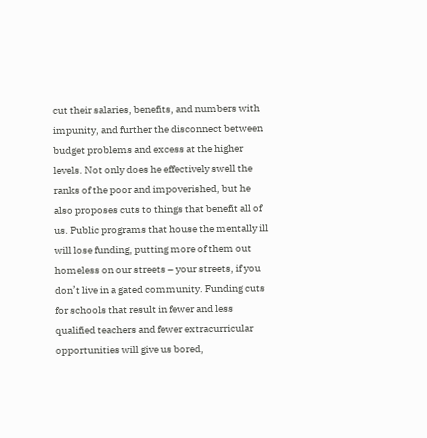cut their salaries, benefits, and numbers with impunity, and further the disconnect between budget problems and excess at the higher levels. Not only does he effectively swell the ranks of the poor and impoverished, but he also proposes cuts to things that benefit all of us. Public programs that house the mentally ill will lose funding, putting more of them out homeless on our streets – your streets, if you don’t live in a gated community. Funding cuts for schools that result in fewer and less qualified teachers and fewer extracurricular opportunities will give us bored,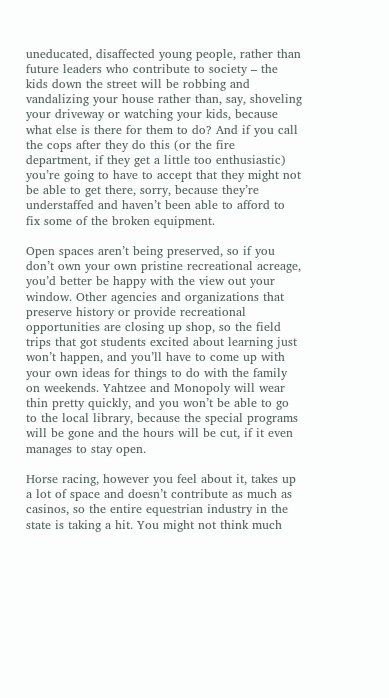uneducated, disaffected young people, rather than future leaders who contribute to society – the kids down the street will be robbing and vandalizing your house rather than, say, shoveling your driveway or watching your kids, because what else is there for them to do? And if you call the cops after they do this (or the fire department, if they get a little too enthusiastic) you’re going to have to accept that they might not be able to get there, sorry, because they’re understaffed and haven’t been able to afford to fix some of the broken equipment.

Open spaces aren’t being preserved, so if you don’t own your own pristine recreational acreage, you’d better be happy with the view out your window. Other agencies and organizations that preserve history or provide recreational opportunities are closing up shop, so the field trips that got students excited about learning just won’t happen, and you’ll have to come up with your own ideas for things to do with the family on weekends. Yahtzee and Monopoly will wear thin pretty quickly, and you won’t be able to go to the local library, because the special programs will be gone and the hours will be cut, if it even manages to stay open.

Horse racing, however you feel about it, takes up a lot of space and doesn’t contribute as much as casinos, so the entire equestrian industry in the state is taking a hit. You might not think much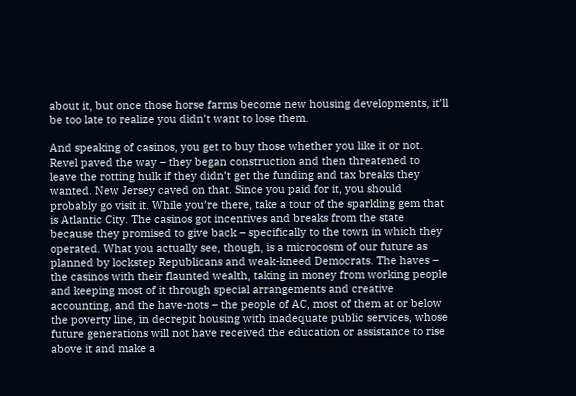about it, but once those horse farms become new housing developments, it’ll be too late to realize you didn’t want to lose them.

And speaking of casinos, you get to buy those whether you like it or not. Revel paved the way – they began construction and then threatened to leave the rotting hulk if they didn’t get the funding and tax breaks they wanted. New Jersey caved on that. Since you paid for it, you should probably go visit it. While you’re there, take a tour of the sparkling gem that is Atlantic City. The casinos got incentives and breaks from the state because they promised to give back – specifically to the town in which they operated. What you actually see, though, is a microcosm of our future as planned by lockstep Republicans and weak-kneed Democrats. The haves – the casinos with their flaunted wealth, taking in money from working people and keeping most of it through special arrangements and creative accounting, and the have-nots – the people of AC, most of them at or below the poverty line, in decrepit housing with inadequate public services, whose future generations will not have received the education or assistance to rise above it and make a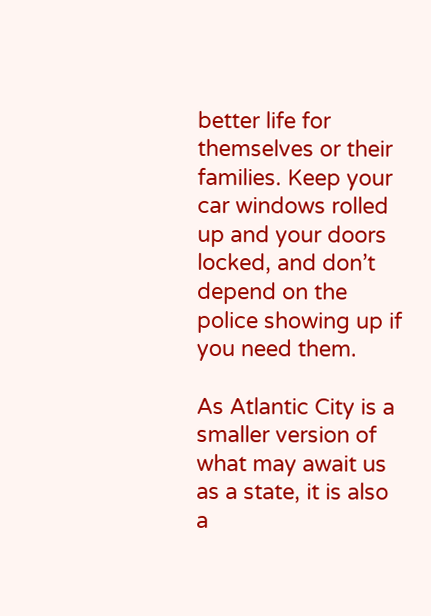better life for themselves or their families. Keep your car windows rolled up and your doors locked, and don’t depend on the police showing up if you need them.

As Atlantic City is a smaller version of what may await us as a state, it is also a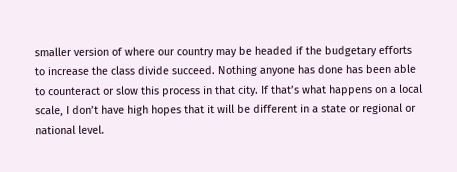smaller version of where our country may be headed if the budgetary efforts to increase the class divide succeed. Nothing anyone has done has been able to counteract or slow this process in that city. If that’s what happens on a local scale, I don’t have high hopes that it will be different in a state or regional or national level.